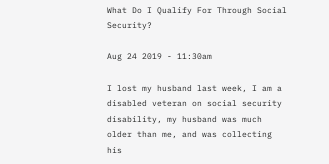What Do I Qualify For Through Social Security?

Aug 24 2019 - 11:30am

I lost my husband last week, I am a disabled veteran on social security disability, my husband was much older than me, and was collecting his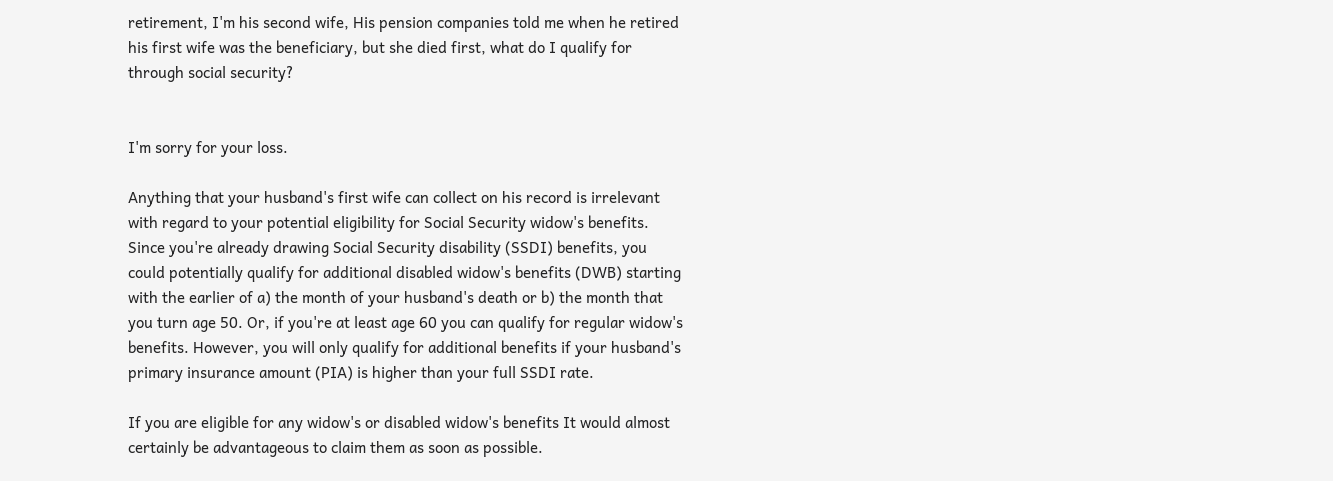retirement, I'm his second wife, His pension companies told me when he retired his first wife was the beneficiary, but she died first, what do I qualify for through social security?


I'm sorry for your loss.

Anything that your husband's first wife can collect on his record is irrelevant with regard to your potential eligibility for Social Security widow's benefits. Since you're already drawing Social Security disability (SSDI) benefits, you could potentially qualify for additional disabled widow's benefits (DWB) starting with the earlier of a) the month of your husband's death or b) the month that you turn age 50. Or, if you're at least age 60 you can qualify for regular widow's benefits. However, you will only qualify for additional benefits if your husband's primary insurance amount (PIA) is higher than your full SSDI rate.

If you are eligible for any widow's or disabled widow's benefits It would almost certainly be advantageous to claim them as soon as possible.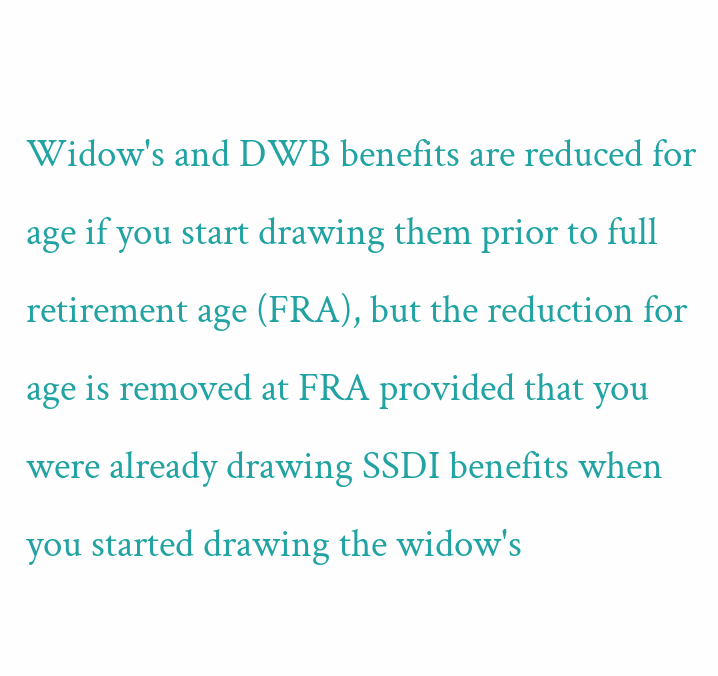Widow's and DWB benefits are reduced for age if you start drawing them prior to full retirement age (FRA), but the reduction for age is removed at FRA provided that you were already drawing SSDI benefits when you started drawing the widow's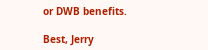or DWB benefits.

Best, Jerry